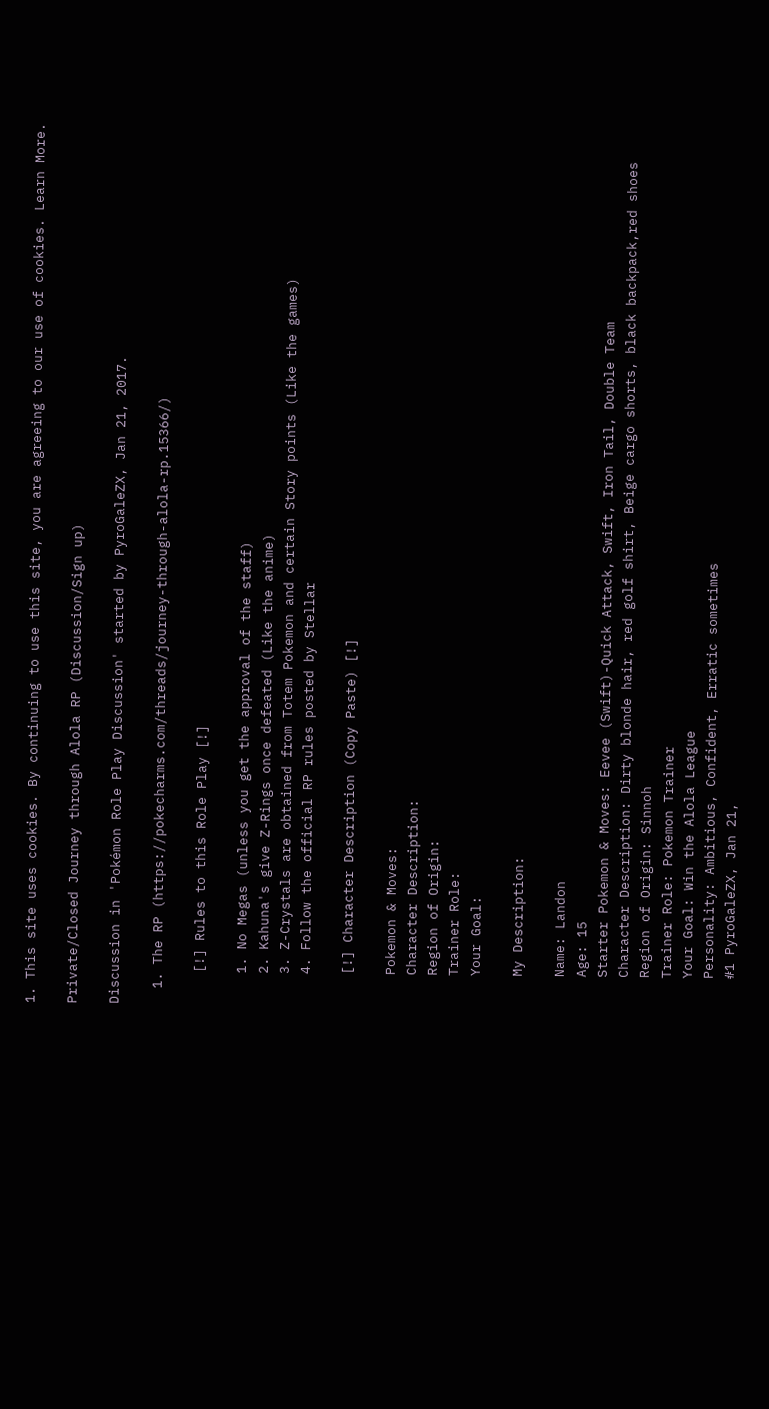1. This site uses cookies. By continuing to use this site, you are agreeing to our use of cookies. Learn More.

Private/Closed Journey through Alola RP (Discussion/Sign up)

Discussion in 'Pokémon Role Play Discussion' started by PyroGaleZX, Jan 21, 2017.

  1. The RP (https://pokecharms.com/threads/journey-through-alola-rp.15366/)

    [!] Rules to this Role Play [!]

    1. No Megas (unless you get the approval of the staff)
    2. Kahuna's give Z-Rings once defeated (Like the anime)
    3. Z-Crystals are obtained from Totem Pokemon and certain Story points (Like the games)
    4. Follow the official RP rules posted by Stellar

    [!] Character Description (Copy Paste) [!]

    Pokemon & Moves:
    Character Description:
    Region of Origin:
    Trainer Role:
    Your Goal:

    My Description:

    Name: Landon
    Age: 15
    Starter Pokemon & Moves: Eevee (Swift)-Quick Attack, Swift, Iron Tail, Double Team
    Character Description: Dirty blonde hair, red golf shirt, Beige cargo shorts, black backpack,red shoes
    Region of Origin: Sinnoh
    Trainer Role: Pokemon Trainer
    Your Goal: Win the Alola League
    Personality: Ambitious, Confident, Erratic sometimes
    #1 PyroGaleZX, Jan 21,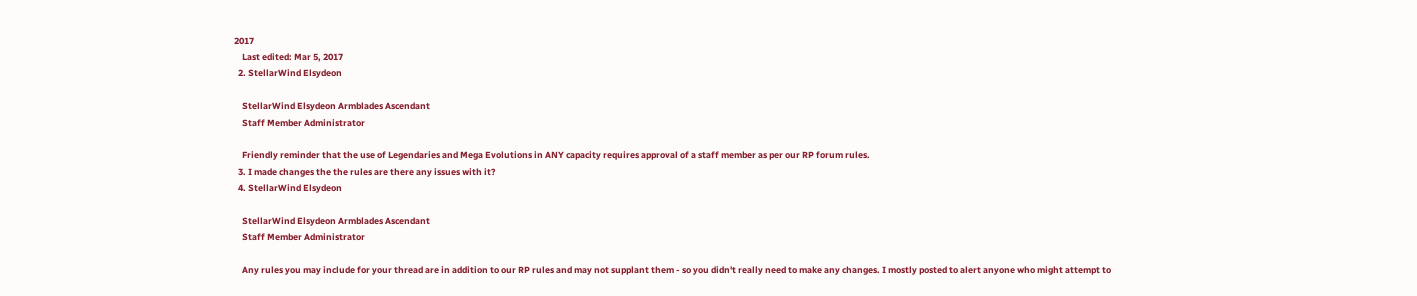2017
    Last edited: Mar 5, 2017
  2. StellarWind Elsydeon

    StellarWind Elsydeon Armblades Ascendant
    Staff Member Administrator

    Friendly reminder that the use of Legendaries and Mega Evolutions in ANY capacity requires approval of a staff member as per our RP forum rules.
  3. I made changes the the rules are there any issues with it?
  4. StellarWind Elsydeon

    StellarWind Elsydeon Armblades Ascendant
    Staff Member Administrator

    Any rules you may include for your thread are in addition to our RP rules and may not supplant them - so you didn't really need to make any changes. I mostly posted to alert anyone who might attempt to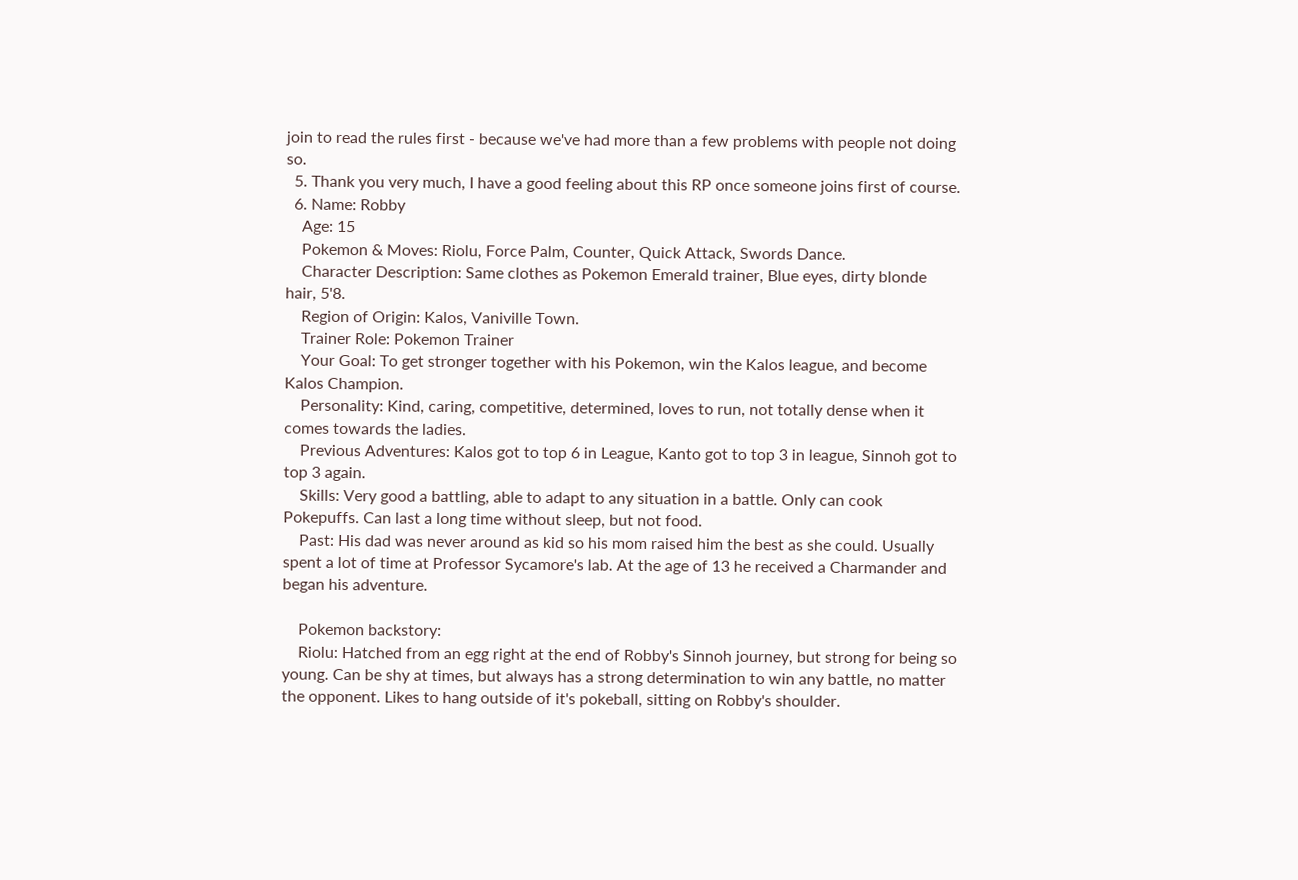join to read the rules first - because we've had more than a few problems with people not doing so.
  5. Thank you very much, I have a good feeling about this RP once someone joins first of course.
  6. Name: Robby
    Age: 15
    Pokemon & Moves: Riolu, Force Palm, Counter, Quick Attack, Swords Dance.
    Character Description: Same clothes as Pokemon Emerald trainer, Blue eyes, dirty blonde hair, 5'8.
    Region of Origin: Kalos, Vaniville Town.
    Trainer Role: Pokemon Trainer
    Your Goal: To get stronger together with his Pokemon, win the Kalos league, and become Kalos Champion.
    Personality: Kind, caring, competitive, determined, loves to run, not totally dense when it comes towards the ladies.
    Previous Adventures: Kalos got to top 6 in League, Kanto got to top 3 in league, Sinnoh got to top 3 again.
    Skills: Very good a battling, able to adapt to any situation in a battle. Only can cook Pokepuffs. Can last a long time without sleep, but not food.
    Past: His dad was never around as kid so his mom raised him the best as she could. Usually spent a lot of time at Professor Sycamore's lab. At the age of 13 he received a Charmander and began his adventure.

    Pokemon backstory:
    Riolu: Hatched from an egg right at the end of Robby's Sinnoh journey, but strong for being so young. Can be shy at times, but always has a strong determination to win any battle, no matter the opponent. Likes to hang outside of it's pokeball, sitting on Robby's shoulder.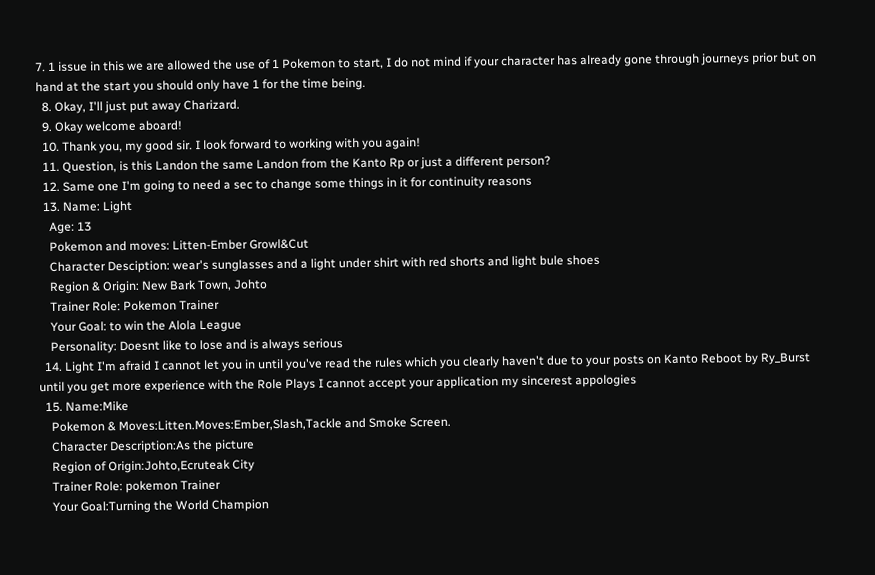7. 1 issue in this we are allowed the use of 1 Pokemon to start, I do not mind if your character has already gone through journeys prior but on hand at the start you should only have 1 for the time being.
  8. Okay, I'll just put away Charizard.
  9. Okay welcome aboard!
  10. Thank you, my good sir. I look forward to working with you again!
  11. Question, is this Landon the same Landon from the Kanto Rp or just a different person?
  12. Same one I'm going to need a sec to change some things in it for continuity reasons
  13. Name: Light
    Age: 13
    Pokemon and moves: Litten-Ember Growl&Cut
    Character Desciption: wear's sunglasses and a light under shirt with red shorts and light bule shoes
    Region & Origin: New Bark Town, Johto
    Trainer Role: Pokemon Trainer
    Your Goal: to win the Alola League
    Personality: Doesnt like to lose and is always serious
  14. Light I'm afraid I cannot let you in until you've read the rules which you clearly haven't due to your posts on Kanto Reboot by Ry_Burst until you get more experience with the Role Plays I cannot accept your application my sincerest appologies
  15. Name:Mike
    Pokemon & Moves:Litten.Moves:Ember,Slash,Tackle and Smoke Screen.
    Character Description:As the picture
    Region of Origin:Johto,Ecruteak City
    Trainer Role: pokemon Trainer
    Your Goal:Turning the World Champion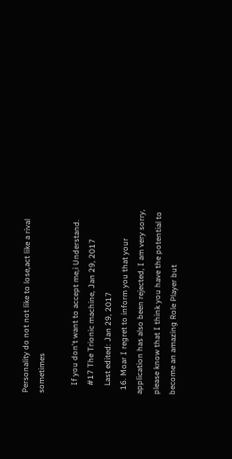Personality do not not like to lose,act like a rival sometimes

    If you don't want to accept me,i Understand.
    #17 The Trionic machine, Jan 29, 2017
    Last edited: Jan 29, 2017
  16. Moar I regret to inform you that your application has also been rejected, I am very sorry, please know that I think you have the potential to become an amazing Role Player but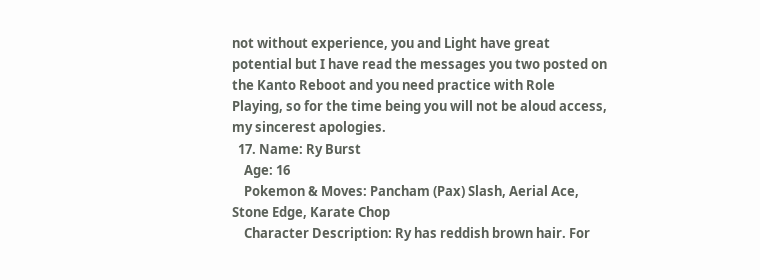not without experience, you and Light have great potential but I have read the messages you two posted on the Kanto Reboot and you need practice with Role Playing, so for the time being you will not be aloud access, my sincerest apologies.
  17. Name: Ry Burst
    Age: 16
    Pokemon & Moves: Pancham (Pax) Slash, Aerial Ace, Stone Edge, Karate Chop
    Character Description: Ry has reddish brown hair. For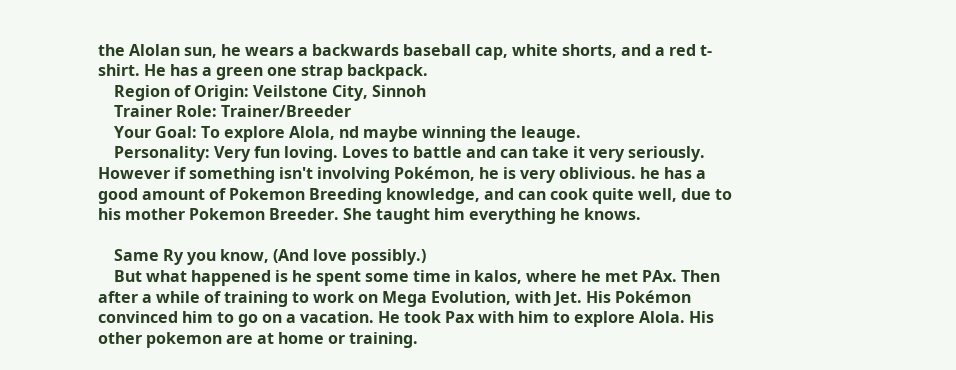the Alolan sun, he wears a backwards baseball cap, white shorts, and a red t-shirt. He has a green one strap backpack.
    Region of Origin: Veilstone City, Sinnoh
    Trainer Role: Trainer/Breeder
    Your Goal: To explore Alola, nd maybe winning the leauge.
    Personality: Very fun loving. Loves to battle and can take it very seriously. However if something isn't involving Pokémon, he is very oblivious. he has a good amount of Pokemon Breeding knowledge, and can cook quite well, due to his mother Pokemon Breeder. She taught him everything he knows.

    Same Ry you know, (And love possibly.)
    But what happened is he spent some time in kalos, where he met PAx. Then after a while of training to work on Mega Evolution, with Jet. His Pokémon convinced him to go on a vacation. He took Pax with him to explore Alola. His other pokemon are at home or training.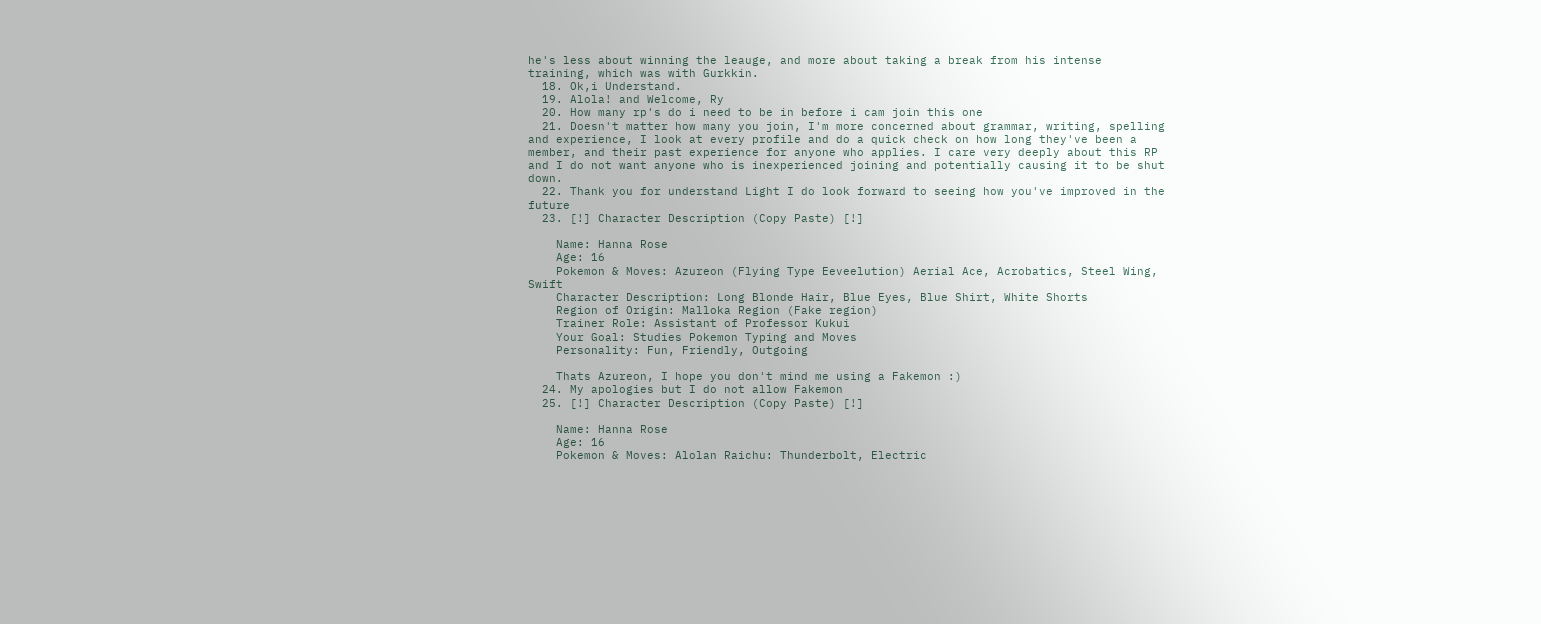he's less about winning the leauge, and more about taking a break from his intense training, which was with Gurkkin.
  18. Ok,i Understand.
  19. Alola! and Welcome, Ry
  20. How many rp's do i need to be in before i cam join this one
  21. Doesn't matter how many you join, I'm more concerned about grammar, writing, spelling and experience, I look at every profile and do a quick check on how long they've been a member, and their past experience for anyone who applies. I care very deeply about this RP and I do not want anyone who is inexperienced joining and potentially causing it to be shut down.
  22. Thank you for understand Light I do look forward to seeing how you've improved in the future
  23. [!] Character Description (Copy Paste) [!]

    Name: Hanna Rose
    Age: 16
    Pokemon & Moves: Azureon (Flying Type Eeveelution) Aerial Ace, Acrobatics, Steel Wing, Swift
    Character Description: Long Blonde Hair, Blue Eyes, Blue Shirt, White Shorts
    Region of Origin: Malloka Region (Fake region)
    Trainer Role: Assistant of Professor Kukui
    Your Goal: Studies Pokemon Typing and Moves
    Personality: Fun, Friendly, Outgoing

    Thats Azureon, I hope you don't mind me using a Fakemon :)
  24. My apologies but I do not allow Fakemon
  25. [!] Character Description (Copy Paste) [!]

    Name: Hanna Rose
    Age: 16
    Pokemon & Moves: Alolan Raichu: Thunderbolt, Electric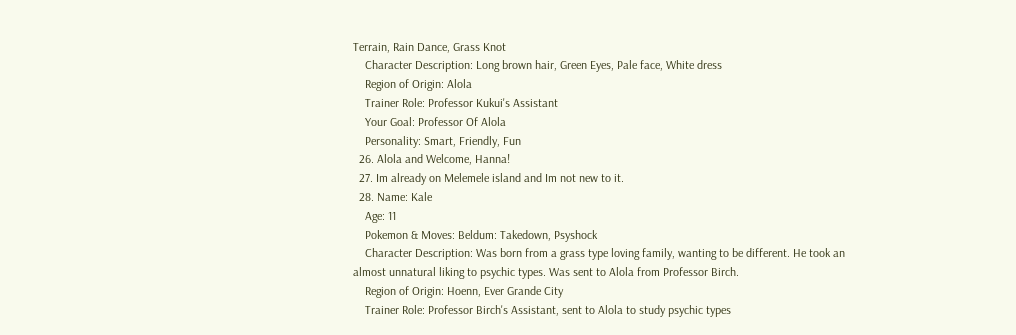Terrain, Rain Dance, Grass Knot
    Character Description: Long brown hair, Green Eyes, Pale face, White dress
    Region of Origin: Alola
    Trainer Role: Professor Kukui's Assistant
    Your Goal: Professor Of Alola
    Personality: Smart, Friendly, Fun
  26. Alola and Welcome, Hanna!
  27. Im already on Melemele island and Im not new to it.
  28. Name: Kale
    Age: 11
    Pokemon & Moves: Beldum: Takedown, Psyshock
    Character Description: Was born from a grass type loving family, wanting to be different. He took an almost unnatural liking to psychic types. Was sent to Alola from Professor Birch.
    Region of Origin: Hoenn, Ever Grande City
    Trainer Role: Professor Birch's Assistant, sent to Alola to study psychic types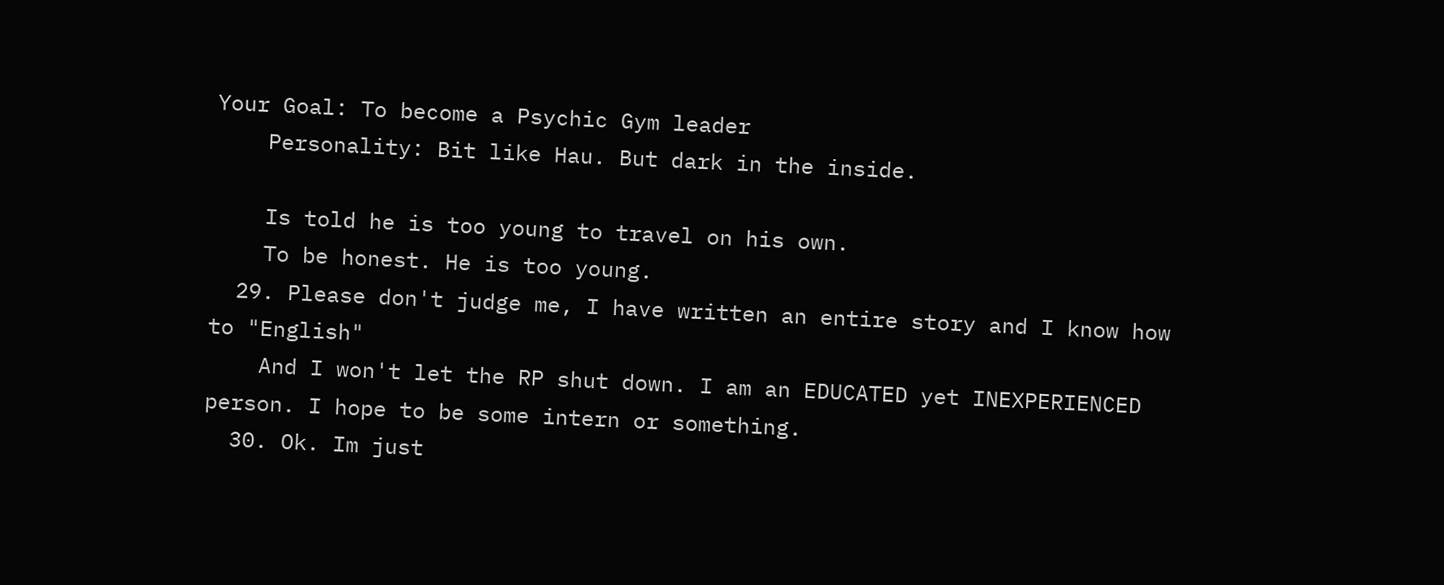Your Goal: To become a Psychic Gym leader
    Personality: Bit like Hau. But dark in the inside.

    Is told he is too young to travel on his own.
    To be honest. He is too young.
  29. Please don't judge me, I have written an entire story and I know how to "English"
    And I won't let the RP shut down. I am an EDUCATED yet INEXPERIENCED person. I hope to be some intern or something.
  30. Ok. Im just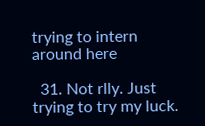trying to intern around here

  31. Not rlly. Just trying to try my luck.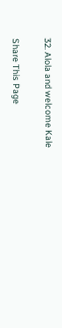32. Alola and welcome Kale

Share This Page